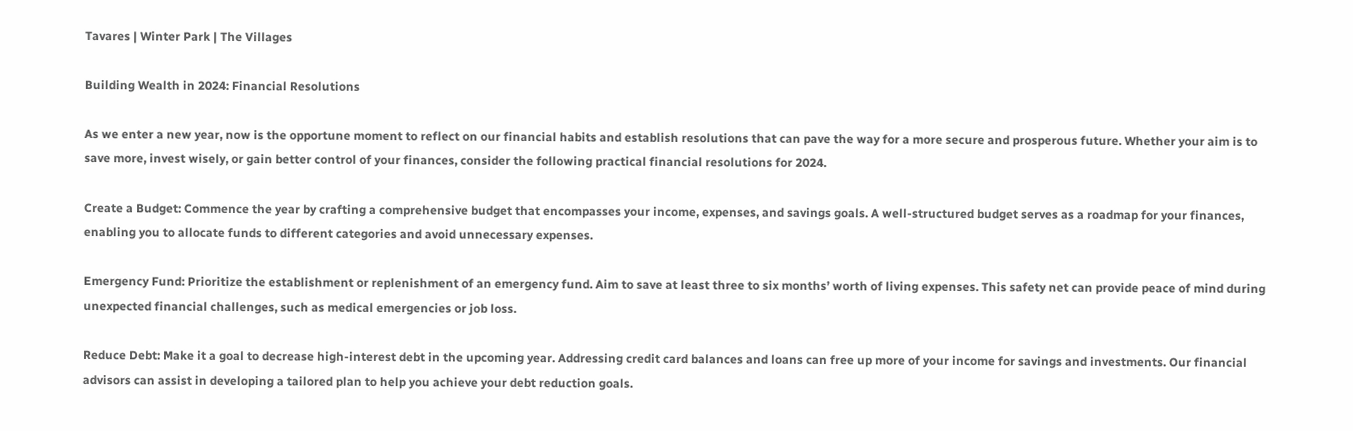Tavares | Winter Park | The Villages

Building Wealth in 2024: Financial Resolutions

As we enter a new year, now is the opportune moment to reflect on our financial habits and establish resolutions that can pave the way for a more secure and prosperous future. Whether your aim is to save more, invest wisely, or gain better control of your finances, consider the following practical financial resolutions for 2024.

Create a Budget: Commence the year by crafting a comprehensive budget that encompasses your income, expenses, and savings goals. A well-structured budget serves as a roadmap for your finances, enabling you to allocate funds to different categories and avoid unnecessary expenses.

Emergency Fund: Prioritize the establishment or replenishment of an emergency fund. Aim to save at least three to six months’ worth of living expenses. This safety net can provide peace of mind during unexpected financial challenges, such as medical emergencies or job loss.

Reduce Debt: Make it a goal to decrease high-interest debt in the upcoming year. Addressing credit card balances and loans can free up more of your income for savings and investments. Our financial advisors can assist in developing a tailored plan to help you achieve your debt reduction goals.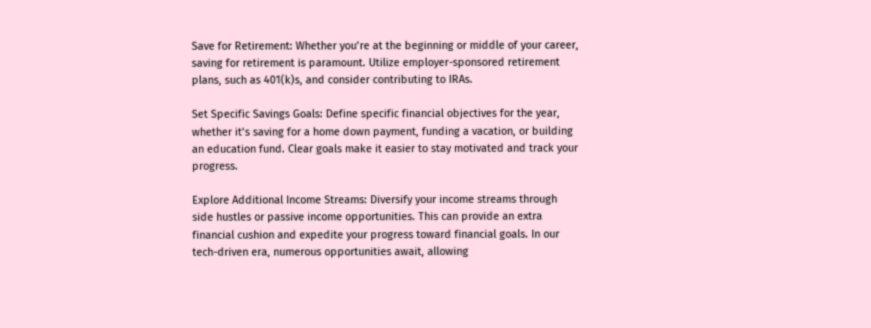Save for Retirement: Whether you’re at the beginning or middle of your career, saving for retirement is paramount. Utilize employer-sponsored retirement plans, such as 401(k)s, and consider contributing to IRAs.

Set Specific Savings Goals: Define specific financial objectives for the year, whether it’s saving for a home down payment, funding a vacation, or building an education fund. Clear goals make it easier to stay motivated and track your progress.

Explore Additional Income Streams: Diversify your income streams through side hustles or passive income opportunities. This can provide an extra financial cushion and expedite your progress toward financial goals. In our tech-driven era, numerous opportunities await, allowing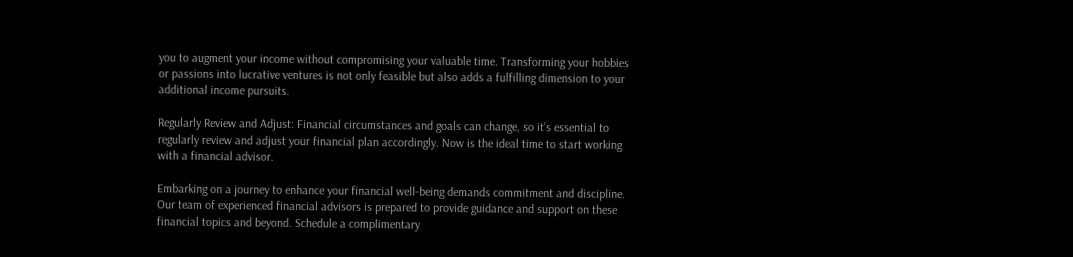you to augment your income without compromising your valuable time. Transforming your hobbies or passions into lucrative ventures is not only feasible but also adds a fulfilling dimension to your additional income pursuits.

Regularly Review and Adjust: Financial circumstances and goals can change, so it’s essential to regularly review and adjust your financial plan accordingly. Now is the ideal time to start working with a financial advisor.

Embarking on a journey to enhance your financial well-being demands commitment and discipline. Our team of experienced financial advisors is prepared to provide guidance and support on these financial topics and beyond. Schedule a complimentary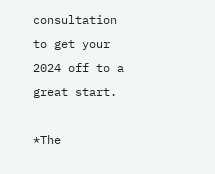consultation to get your 2024 off to a great start.

*The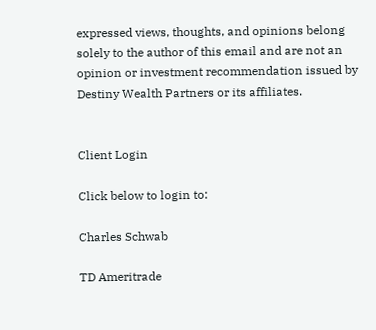expressed views, thoughts, and opinions belong solely to the author of this email and are not an opinion or investment recommendation issued by Destiny Wealth Partners or its affiliates.


Client Login

Click below to login to:

Charles Schwab

TD Ameritrade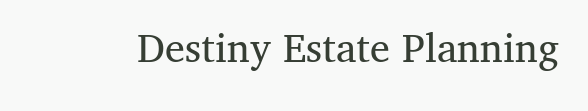Destiny Estate Planning